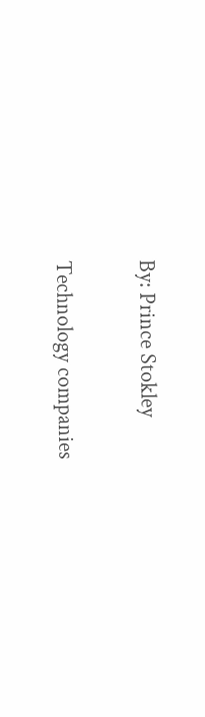By: Prince Stokley

Technology companies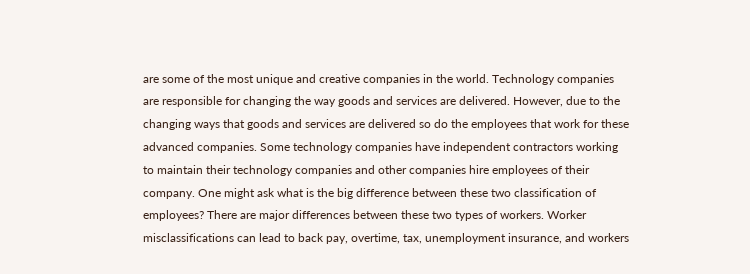are some of the most unique and creative companies in the world. Technology companies are responsible for changing the way goods and services are delivered. However, due to the changing ways that goods and services are delivered so do the employees that work for these advanced companies. Some technology companies have independent contractors working to maintain their technology companies and other companies hire employees of their company. One might ask what is the big difference between these two classification of employees? There are major differences between these two types of workers. Worker misclassifications can lead to back pay, overtime, tax, unemployment insurance, and workers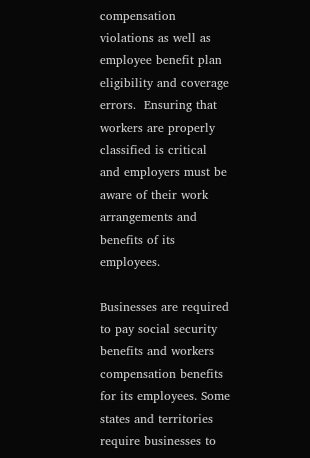compensation violations as well as employee benefit plan eligibility and coverage errors.  Ensuring that workers are properly classified is critical and employers must be aware of their work arrangements and benefits of its employees.

Businesses are required to pay social security benefits and workers compensation benefits for its employees. Some states and territories require businesses to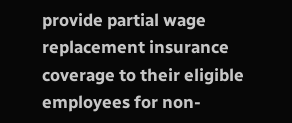provide partial wage replacement insurance coverage to their eligible employees for non-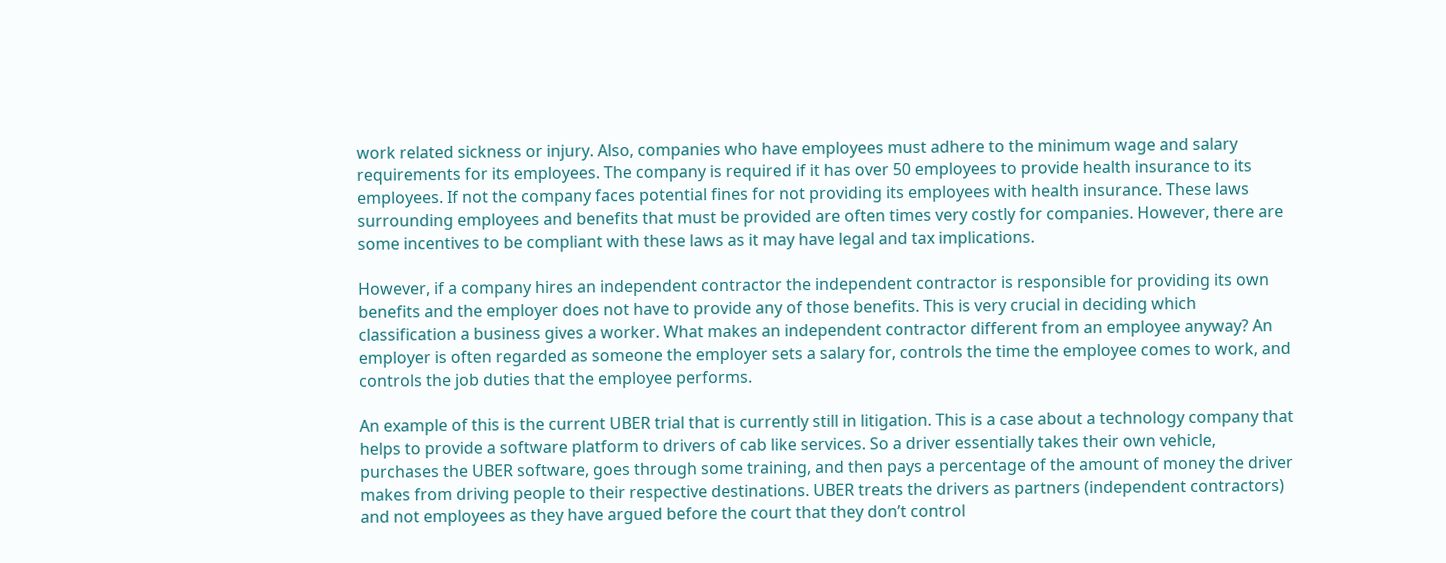work related sickness or injury. Also, companies who have employees must adhere to the minimum wage and salary requirements for its employees. The company is required if it has over 50 employees to provide health insurance to its employees. If not the company faces potential fines for not providing its employees with health insurance. These laws surrounding employees and benefits that must be provided are often times very costly for companies. However, there are some incentives to be compliant with these laws as it may have legal and tax implications.

However, if a company hires an independent contractor the independent contractor is responsible for providing its own benefits and the employer does not have to provide any of those benefits. This is very crucial in deciding which classification a business gives a worker. What makes an independent contractor different from an employee anyway? An employer is often regarded as someone the employer sets a salary for, controls the time the employee comes to work, and controls the job duties that the employee performs.

An example of this is the current UBER trial that is currently still in litigation. This is a case about a technology company that helps to provide a software platform to drivers of cab like services. So a driver essentially takes their own vehicle, purchases the UBER software, goes through some training, and then pays a percentage of the amount of money the driver makes from driving people to their respective destinations. UBER treats the drivers as partners (independent contractors) and not employees as they have argued before the court that they don’t control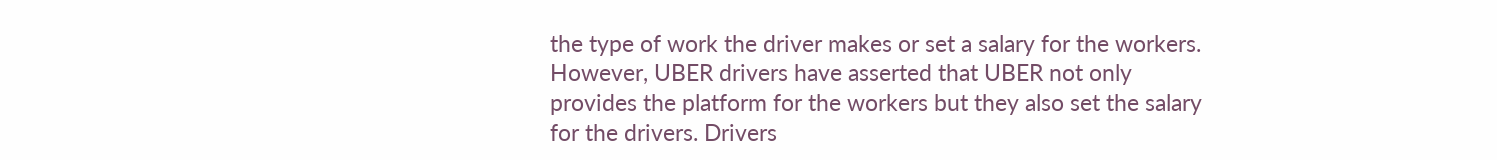the type of work the driver makes or set a salary for the workers. However, UBER drivers have asserted that UBER not only provides the platform for the workers but they also set the salary for the drivers. Drivers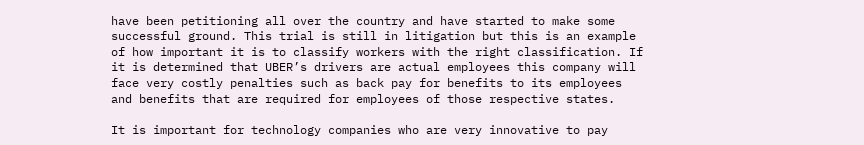have been petitioning all over the country and have started to make some successful ground. This trial is still in litigation but this is an example of how important it is to classify workers with the right classification. If it is determined that UBER’s drivers are actual employees this company will face very costly penalties such as back pay for benefits to its employees and benefits that are required for employees of those respective states.

It is important for technology companies who are very innovative to pay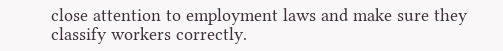close attention to employment laws and make sure they classify workers correctly.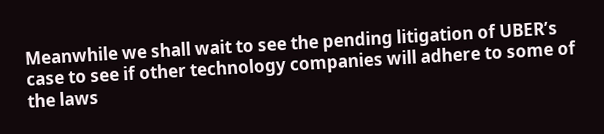Meanwhile we shall wait to see the pending litigation of UBER’s case to see if other technology companies will adhere to some of the laws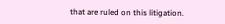that are ruled on this litigation.